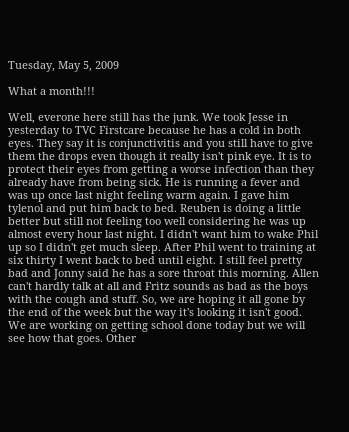Tuesday, May 5, 2009

What a month!!!

Well, everone here still has the junk. We took Jesse in yesterday to TVC Firstcare because he has a cold in both eyes. They say it is conjunctivitis and you still have to give them the drops even though it really isn't pink eye. It is to protect their eyes from getting a worse infection than they already have from being sick. He is running a fever and was up once last night feeling warm again. I gave him tylenol and put him back to bed. Reuben is doing a little better but still not feeling too well considering he was up almost every hour last night. I didn't want him to wake Phil up so I didn't get much sleep. After Phil went to training at six thirty I went back to bed until eight. I still feel pretty bad and Jonny said he has a sore throat this morning. Allen can't hardly talk at all and Fritz sounds as bad as the boys with the cough and stuff. So, we are hoping it all gone by the end of the week but the way it's looking it isn't good. We are working on getting school done today but we will see how that goes. Other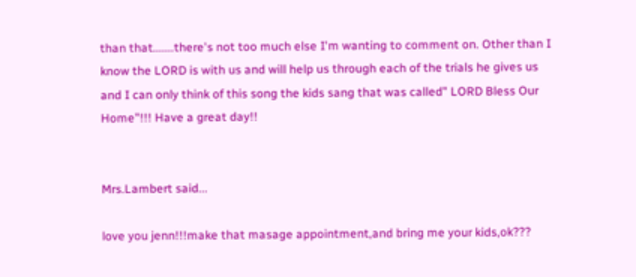than that.......there's not too much else I'm wanting to comment on. Other than I know the LORD is with us and will help us through each of the trials he gives us and I can only think of this song the kids sang that was called" LORD Bless Our Home"!!! Have a great day!!


Mrs.Lambert said...

love you jenn!!!make that masage appointment,and bring me your kids,ok???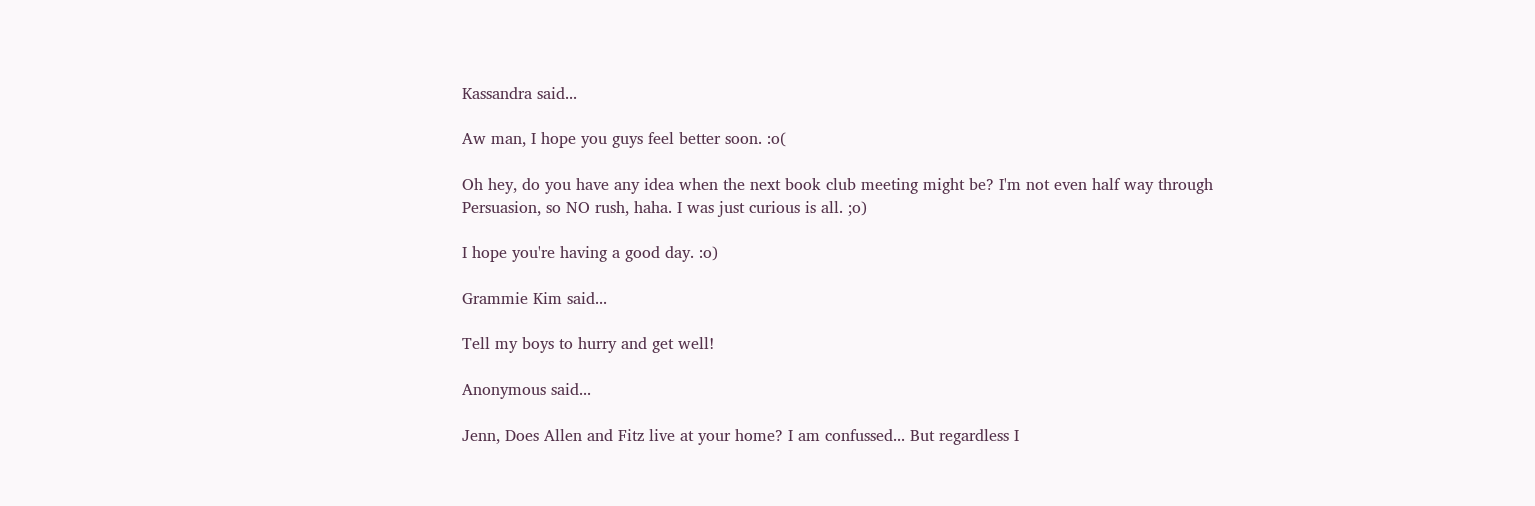Kassandra said...

Aw man, I hope you guys feel better soon. :o(

Oh hey, do you have any idea when the next book club meeting might be? I'm not even half way through Persuasion, so NO rush, haha. I was just curious is all. ;o)

I hope you're having a good day. :o)

Grammie Kim said...

Tell my boys to hurry and get well!

Anonymous said...

Jenn, Does Allen and Fitz live at your home? I am confussed... But regardless I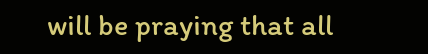will be praying that all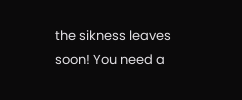the sikness leaves soon! You need a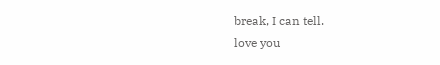break, I can tell.
love you